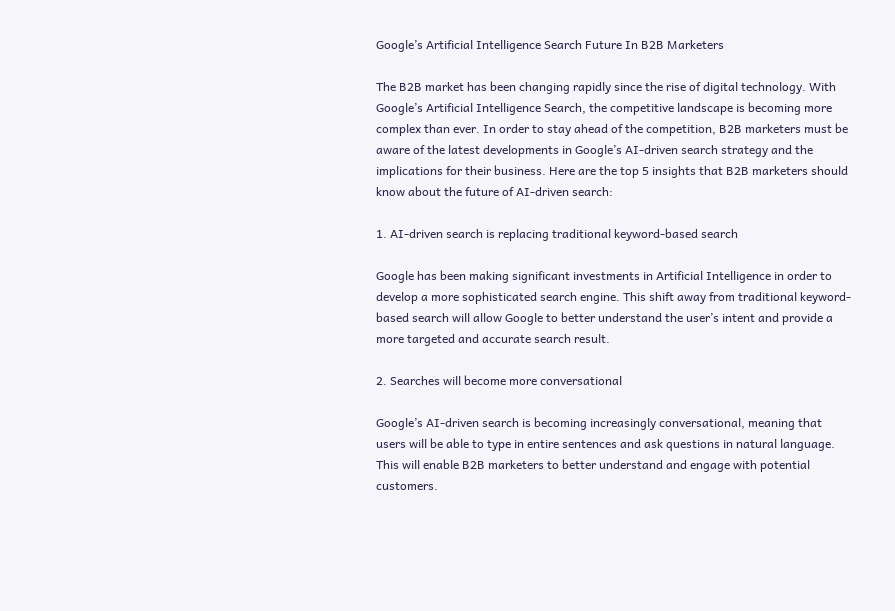Google’s Artificial Intelligence Search Future In B2B Marketers

The B2B market has been changing rapidly since the rise of digital technology. With Google’s Artificial Intelligence Search, the competitive landscape is becoming more complex than ever. In order to stay ahead of the competition, B2B marketers must be aware of the latest developments in Google’s AI-driven search strategy and the implications for their business. Here are the top 5 insights that B2B marketers should know about the future of AI-driven search:

1. AI-driven search is replacing traditional keyword-based search

Google has been making significant investments in Artificial Intelligence in order to develop a more sophisticated search engine. This shift away from traditional keyword-based search will allow Google to better understand the user’s intent and provide a more targeted and accurate search result.

2. Searches will become more conversational

Google’s AI-driven search is becoming increasingly conversational, meaning that users will be able to type in entire sentences and ask questions in natural language. This will enable B2B marketers to better understand and engage with potential customers.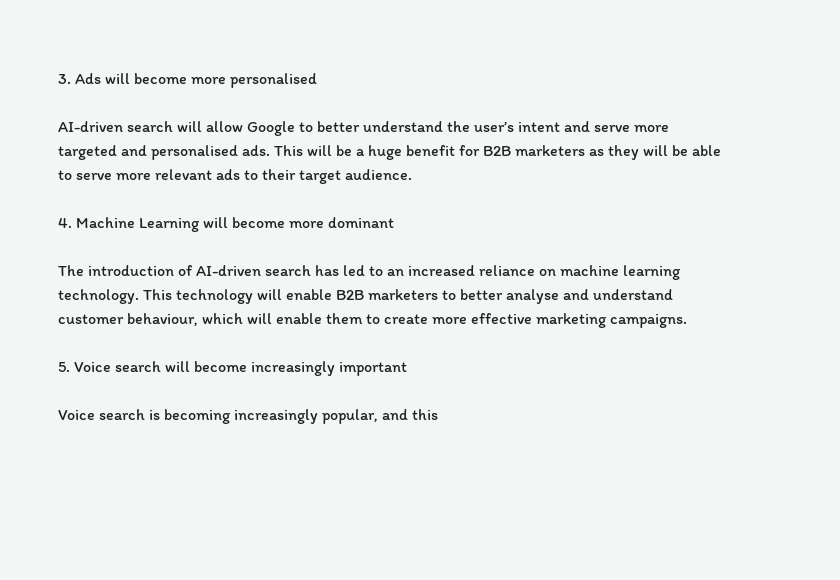3. Ads will become more personalised

AI-driven search will allow Google to better understand the user’s intent and serve more targeted and personalised ads. This will be a huge benefit for B2B marketers as they will be able to serve more relevant ads to their target audience.

4. Machine Learning will become more dominant

The introduction of AI-driven search has led to an increased reliance on machine learning technology. This technology will enable B2B marketers to better analyse and understand customer behaviour, which will enable them to create more effective marketing campaigns.

5. Voice search will become increasingly important

Voice search is becoming increasingly popular, and this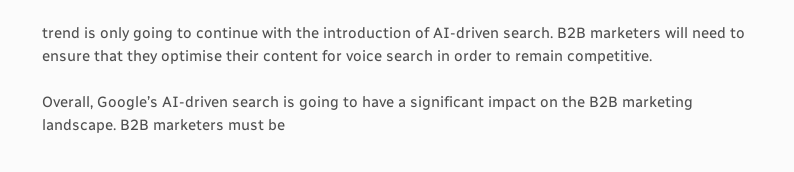trend is only going to continue with the introduction of AI-driven search. B2B marketers will need to ensure that they optimise their content for voice search in order to remain competitive.

Overall, Google’s AI-driven search is going to have a significant impact on the B2B marketing landscape. B2B marketers must be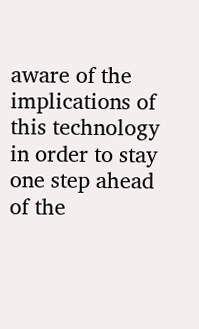aware of the implications of this technology in order to stay one step ahead of the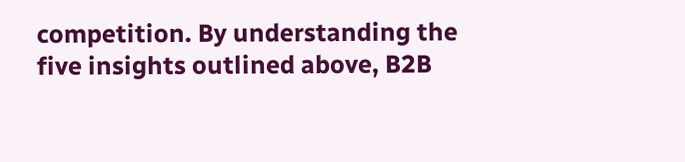competition. By understanding the five insights outlined above, B2B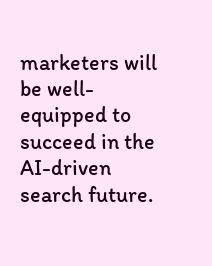marketers will be well-equipped to succeed in the AI-driven search future.